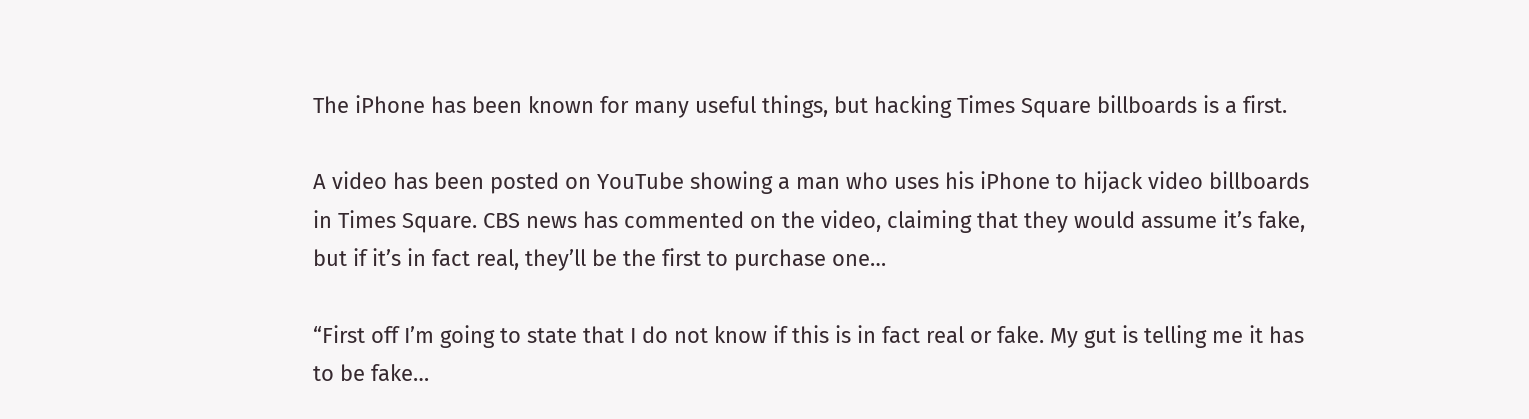The iPhone has been known for many useful things, but hacking Times Square billboards is a first.

A video has been posted on YouTube showing a man who uses his iPhone to hijack video billboards in Times Square. CBS news has commented on the video, claiming that they would assume it’s fake, but if it’s in fact real, they’ll be the first to purchase one…

“First off I’m going to state that I do not know if this is in fact real or fake. My gut is telling me it has to be fake…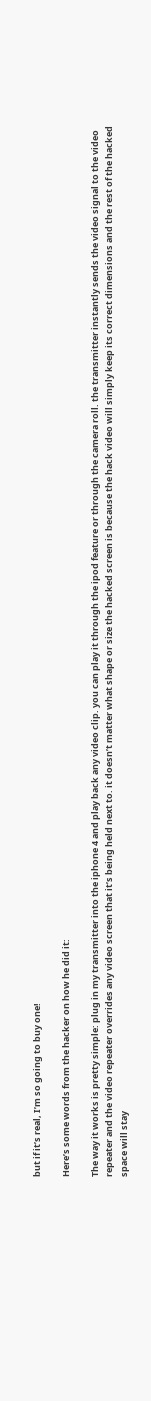but if it’s real, I’m so going to buy one!

Here’s some words from the hacker on how he did it:

The way it works is pretty simple: plug in my transmitter into the iphone 4 and play back any video clip. you can play it through the ipod feature or through the camera roll. the transmitter instantly sends the video signal to the video repeater and the video repeater overrides any video screen that it’s being held next to. it doesn’t matter what shape or size the hacked screen is because the hack video will simply keep its correct dimensions and the rest of the hacked space will stay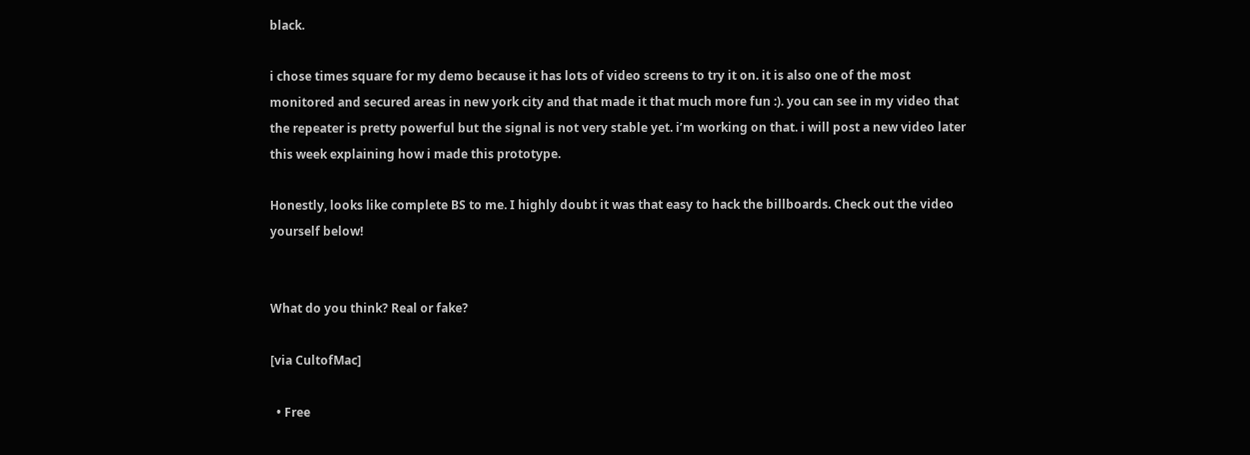black.

i chose times square for my demo because it has lots of video screens to try it on. it is also one of the most monitored and secured areas in new york city and that made it that much more fun :). you can see in my video that the repeater is pretty powerful but the signal is not very stable yet. i’m working on that. i will post a new video later this week explaining how i made this prototype.

Honestly, looks like complete BS to me. I highly doubt it was that easy to hack the billboards. Check out the video yourself below!


What do you think? Real or fake?

[via CultofMac]

  • Free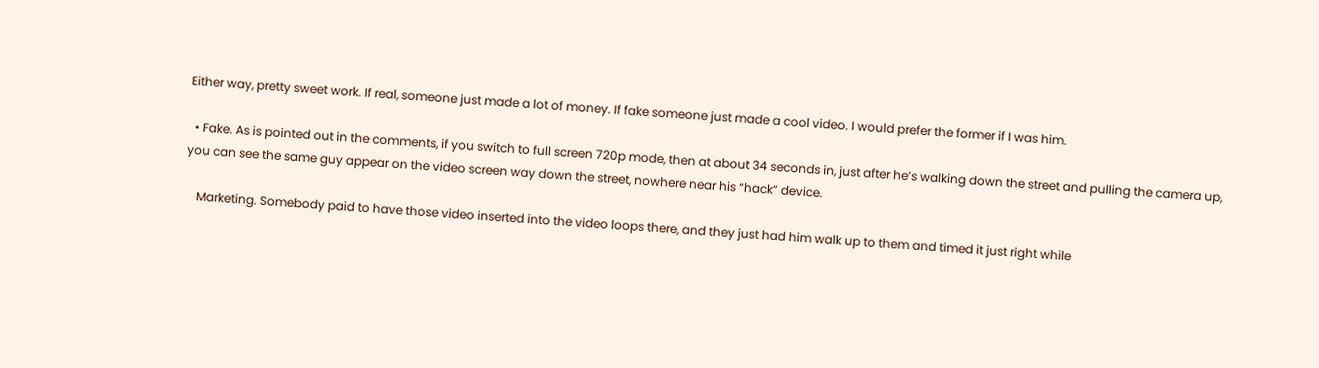Either way, pretty sweet work. If real, someone just made a lot of money. If fake someone just made a cool video. I would prefer the former if I was him.

  • Fake. As is pointed out in the comments, if you switch to full screen 720p mode, then at about 34 seconds in, just after he’s walking down the street and pulling the camera up, you can see the same guy appear on the video screen way down the street, nowhere near his “hack” device.

    Marketing. Somebody paid to have those video inserted into the video loops there, and they just had him walk up to them and timed it just right while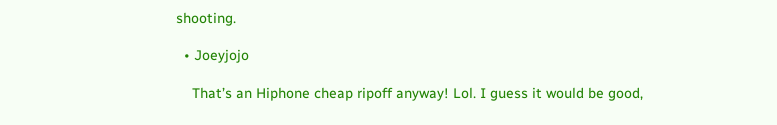shooting.

  • Joeyjojo

    That’s an Hiphone cheap ripoff anyway! Lol. I guess it would be good,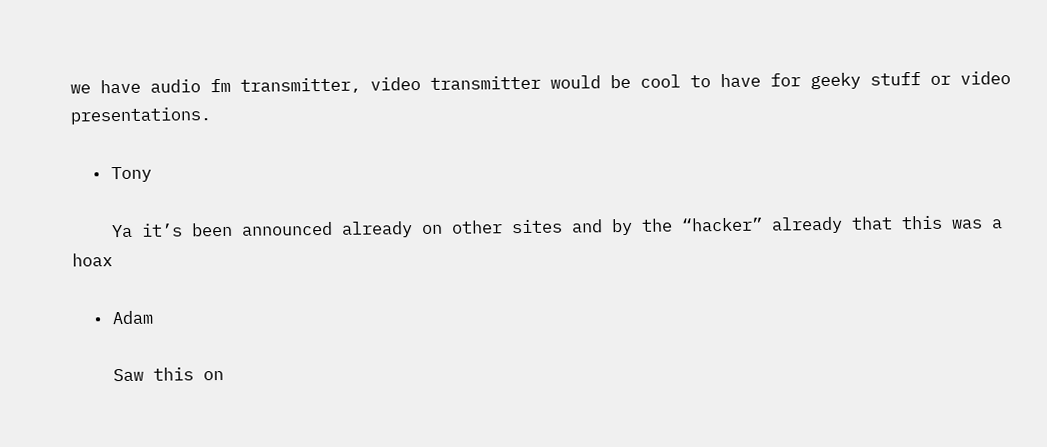we have audio fm transmitter, video transmitter would be cool to have for geeky stuff or video presentations.

  • Tony

    Ya it’s been announced already on other sites and by the “hacker” already that this was a hoax

  • Adam

    Saw this on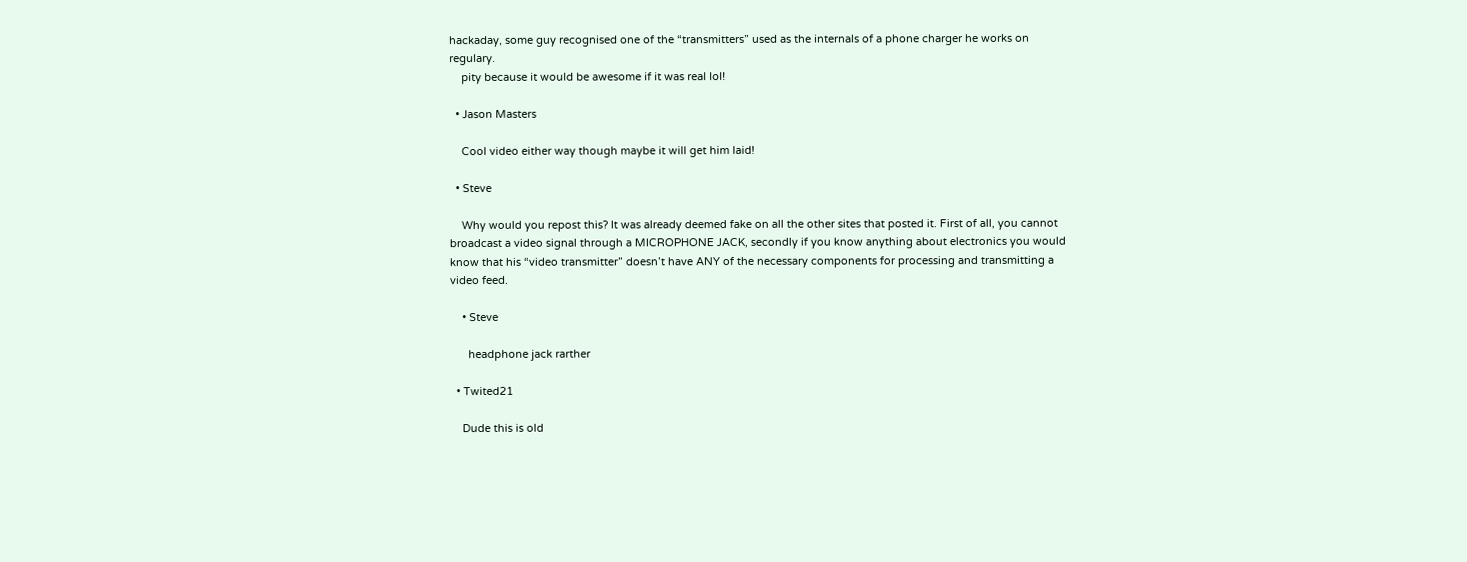hackaday, some guy recognised one of the “transmitters” used as the internals of a phone charger he works on regulary.
    pity because it would be awesome if it was real lol!

  • Jason Masters

    Cool video either way though maybe it will get him laid!

  • Steve

    Why would you repost this? It was already deemed fake on all the other sites that posted it. First of all, you cannot broadcast a video signal through a MICROPHONE JACK, secondly if you know anything about electronics you would know that his “video transmitter” doesn’t have ANY of the necessary components for processing and transmitting a video feed.

    • Steve

      headphone jack rarther

  • Twited21

    Dude this is old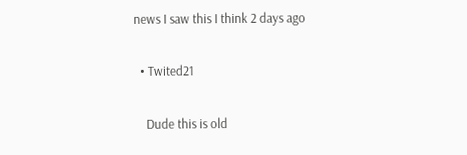news I saw this I think 2 days ago

  • Twited21

    Dude this is old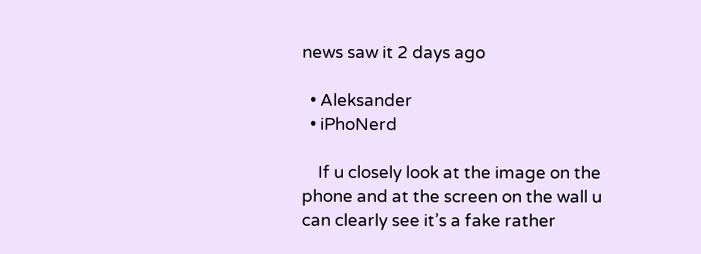news saw it 2 days ago

  • Aleksander
  • iPhoNerd

    If u closely look at the image on the phone and at the screen on the wall u can clearly see it’s a fake rather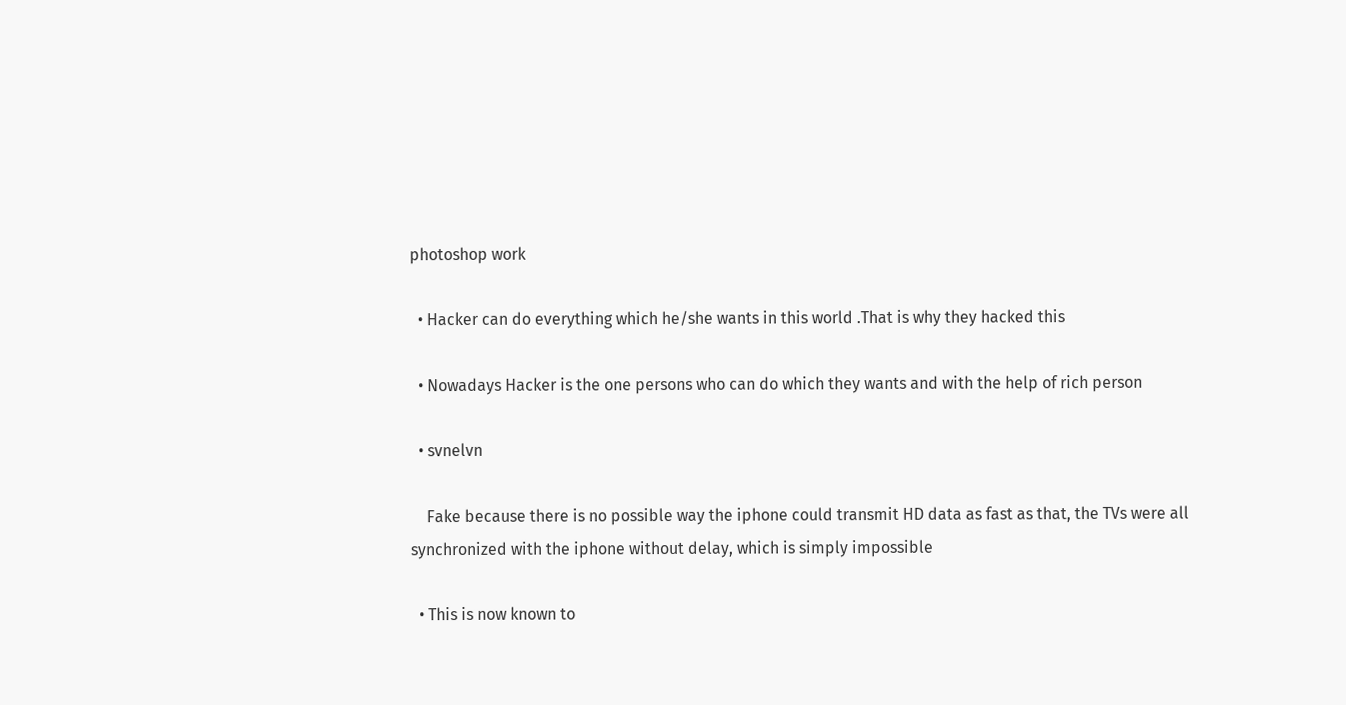photoshop work

  • Hacker can do everything which he/she wants in this world .That is why they hacked this

  • Nowadays Hacker is the one persons who can do which they wants and with the help of rich person

  • svnelvn

    Fake because there is no possible way the iphone could transmit HD data as fast as that, the TVs were all synchronized with the iphone without delay, which is simply impossible

  • This is now known to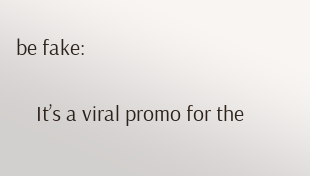be fake:

    It’s a viral promo for the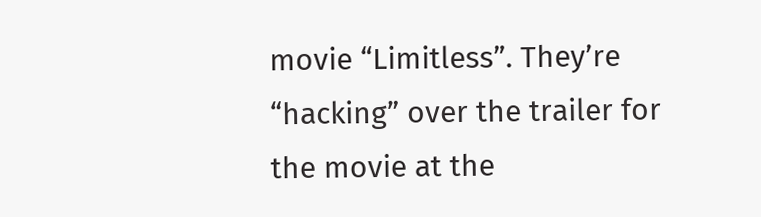movie “Limitless”. They’re “hacking” over the trailer for the movie at the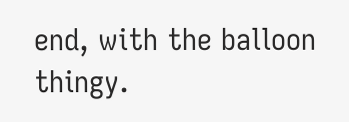end, with the balloon thingy.